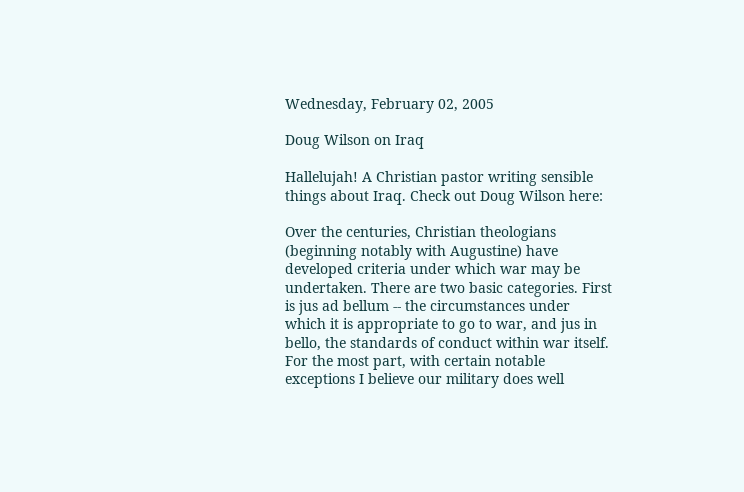Wednesday, February 02, 2005

Doug Wilson on Iraq

Hallelujah! A Christian pastor writing sensible things about Iraq. Check out Doug Wilson here:

Over the centuries, Christian theologians (beginning notably with Augustine) have developed criteria under which war may be undertaken. There are two basic categories. First is jus ad bellum -- the circumstances under which it is appropriate to go to war, and jus in bello, the standards of conduct within war itself. For the most part, with certain notable exceptions I believe our military does well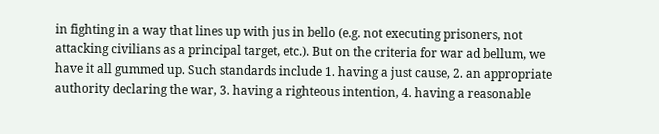in fighting in a way that lines up with jus in bello (e.g. not executing prisoners, not attacking civilians as a principal target, etc.). But on the criteria for war ad bellum, we have it all gummed up. Such standards include 1. having a just cause, 2. an appropriate authority declaring the war, 3. having a righteous intention, 4. having a reasonable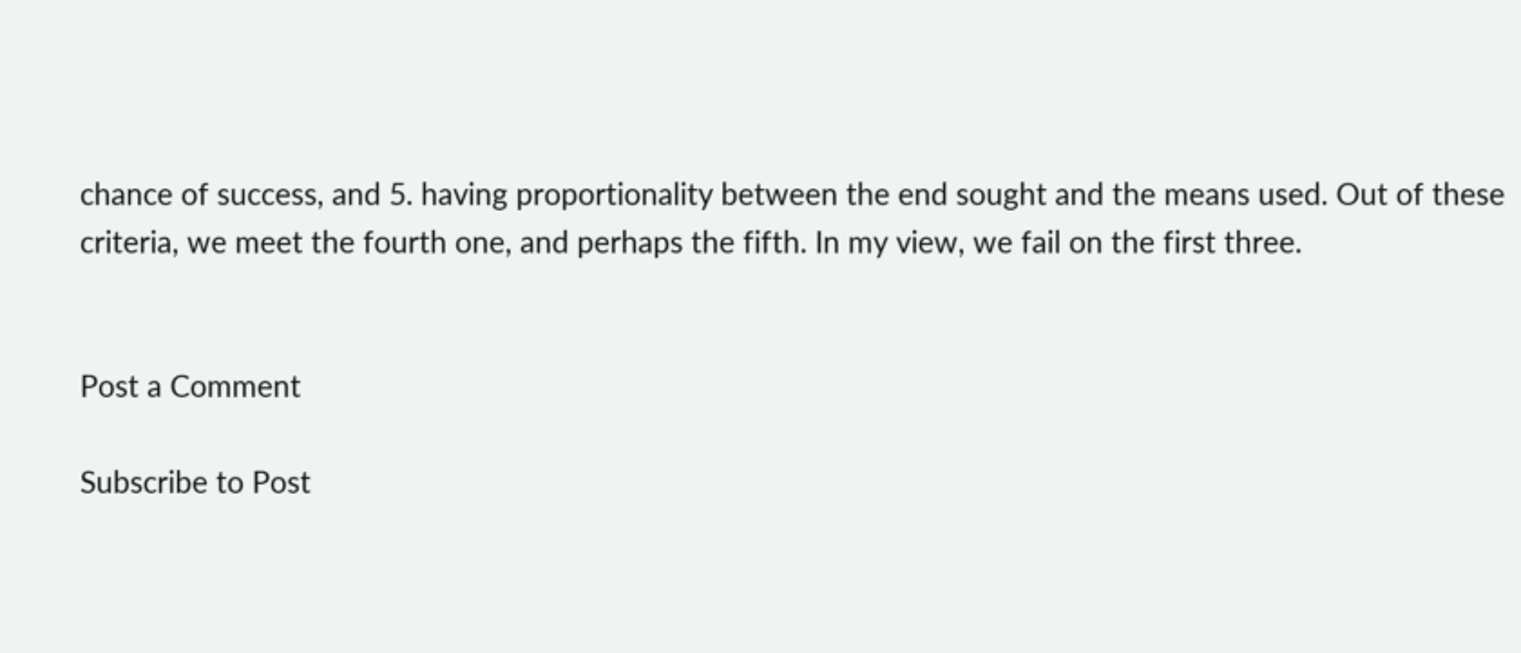chance of success, and 5. having proportionality between the end sought and the means used. Out of these criteria, we meet the fourth one, and perhaps the fifth. In my view, we fail on the first three.


Post a Comment

Subscribe to Post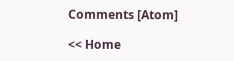Comments [Atom]

<< Home